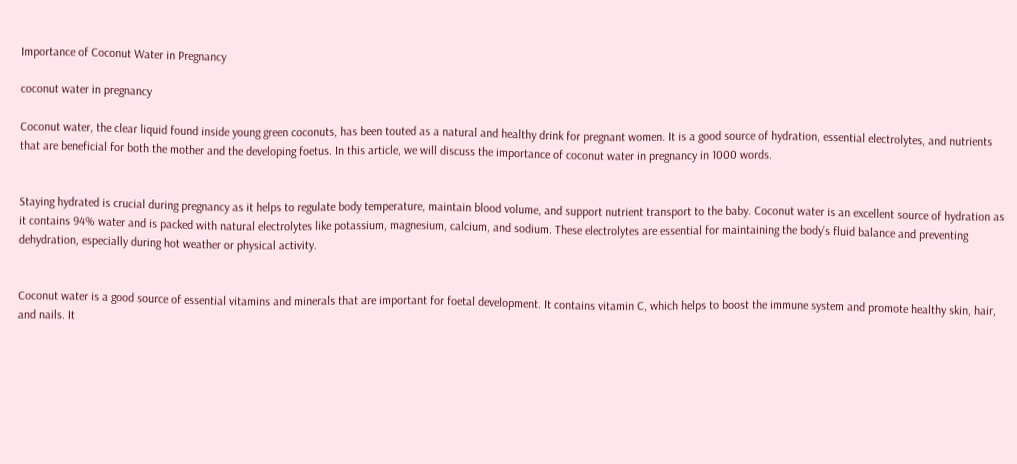Importance of Coconut Water in Pregnancy

coconut water in pregnancy

Coconut water, the clear liquid found inside young green coconuts, has been touted as a natural and healthy drink for pregnant women. It is a good source of hydration, essential electrolytes, and nutrients that are beneficial for both the mother and the developing foetus. In this article, we will discuss the importance of coconut water in pregnancy in 1000 words.


Staying hydrated is crucial during pregnancy as it helps to regulate body temperature, maintain blood volume, and support nutrient transport to the baby. Coconut water is an excellent source of hydration as it contains 94% water and is packed with natural electrolytes like potassium, magnesium, calcium, and sodium. These electrolytes are essential for maintaining the body’s fluid balance and preventing dehydration, especially during hot weather or physical activity.


Coconut water is a good source of essential vitamins and minerals that are important for foetal development. It contains vitamin C, which helps to boost the immune system and promote healthy skin, hair, and nails. It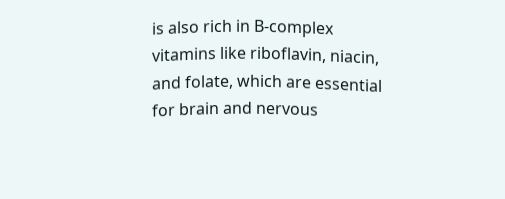is also rich in B-complex vitamins like riboflavin, niacin, and folate, which are essential for brain and nervous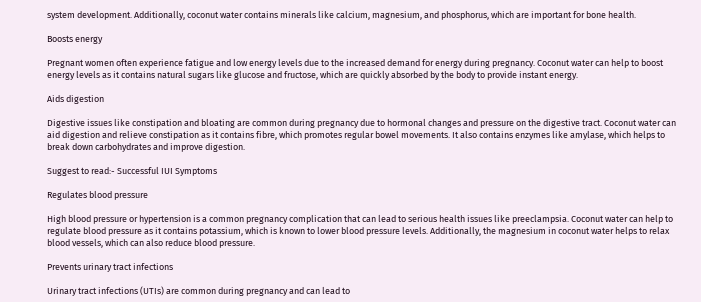system development. Additionally, coconut water contains minerals like calcium, magnesium, and phosphorus, which are important for bone health.

Boosts energy

Pregnant women often experience fatigue and low energy levels due to the increased demand for energy during pregnancy. Coconut water can help to boost energy levels as it contains natural sugars like glucose and fructose, which are quickly absorbed by the body to provide instant energy.

Aids digestion

Digestive issues like constipation and bloating are common during pregnancy due to hormonal changes and pressure on the digestive tract. Coconut water can aid digestion and relieve constipation as it contains fibre, which promotes regular bowel movements. It also contains enzymes like amylase, which helps to break down carbohydrates and improve digestion.

Suggest to read:- Successful IUI Symptoms

Regulates blood pressure

High blood pressure or hypertension is a common pregnancy complication that can lead to serious health issues like preeclampsia. Coconut water can help to regulate blood pressure as it contains potassium, which is known to lower blood pressure levels. Additionally, the magnesium in coconut water helps to relax blood vessels, which can also reduce blood pressure.

Prevents urinary tract infections

Urinary tract infections (UTIs) are common during pregnancy and can lead to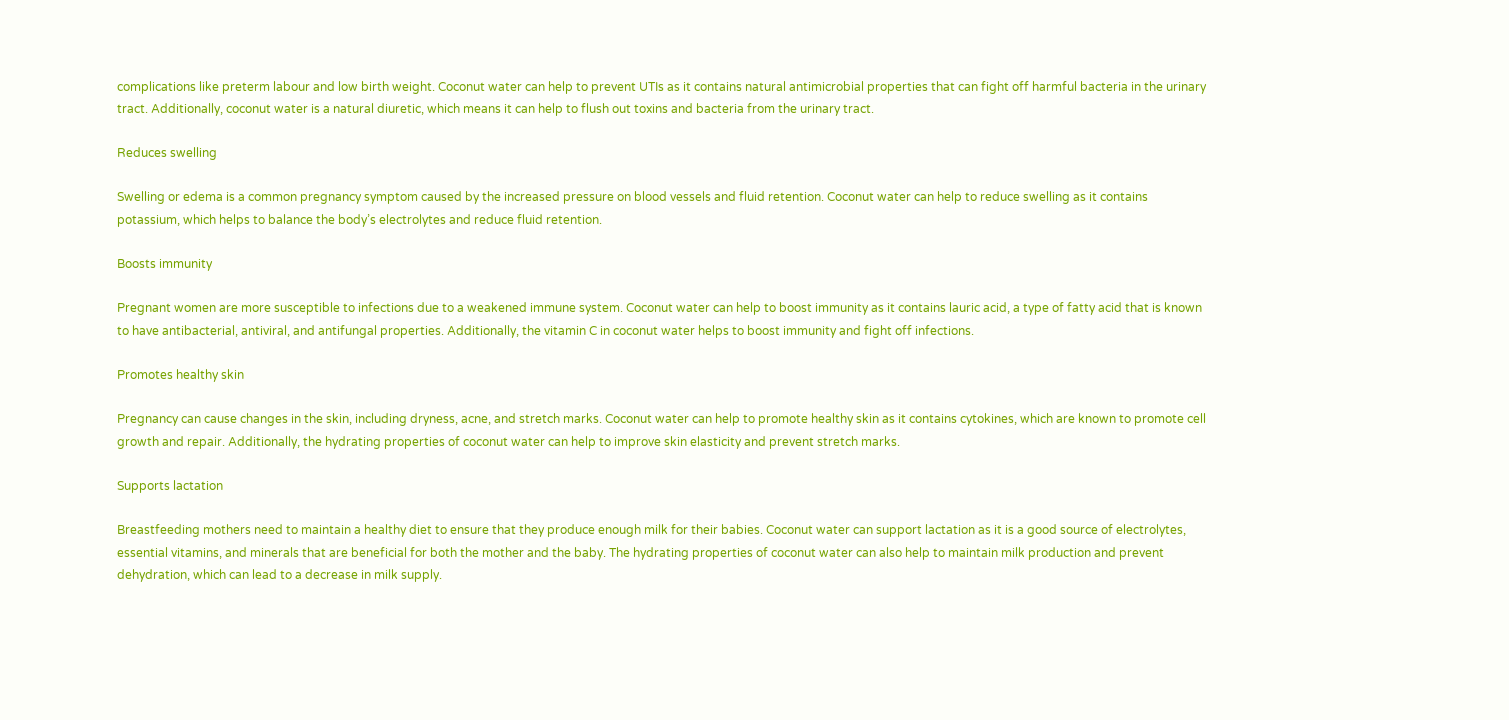complications like preterm labour and low birth weight. Coconut water can help to prevent UTIs as it contains natural antimicrobial properties that can fight off harmful bacteria in the urinary tract. Additionally, coconut water is a natural diuretic, which means it can help to flush out toxins and bacteria from the urinary tract.

Reduces swelling

Swelling or edema is a common pregnancy symptom caused by the increased pressure on blood vessels and fluid retention. Coconut water can help to reduce swelling as it contains potassium, which helps to balance the body’s electrolytes and reduce fluid retention.

Boosts immunity

Pregnant women are more susceptible to infections due to a weakened immune system. Coconut water can help to boost immunity as it contains lauric acid, a type of fatty acid that is known to have antibacterial, antiviral, and antifungal properties. Additionally, the vitamin C in coconut water helps to boost immunity and fight off infections.

Promotes healthy skin

Pregnancy can cause changes in the skin, including dryness, acne, and stretch marks. Coconut water can help to promote healthy skin as it contains cytokines, which are known to promote cell growth and repair. Additionally, the hydrating properties of coconut water can help to improve skin elasticity and prevent stretch marks.

Supports lactation

Breastfeeding mothers need to maintain a healthy diet to ensure that they produce enough milk for their babies. Coconut water can support lactation as it is a good source of electrolytes, essential vitamins, and minerals that are beneficial for both the mother and the baby. The hydrating properties of coconut water can also help to maintain milk production and prevent dehydration, which can lead to a decrease in milk supply.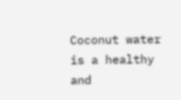Coconut water is a healthy and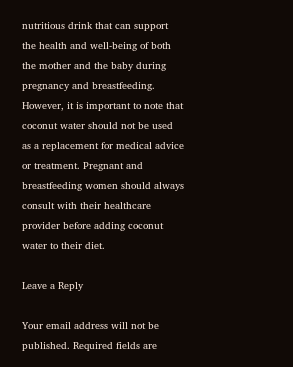nutritious drink that can support the health and well-being of both the mother and the baby during pregnancy and breastfeeding. However, it is important to note that coconut water should not be used as a replacement for medical advice or treatment. Pregnant and breastfeeding women should always consult with their healthcare provider before adding coconut water to their diet.

Leave a Reply

Your email address will not be published. Required fields are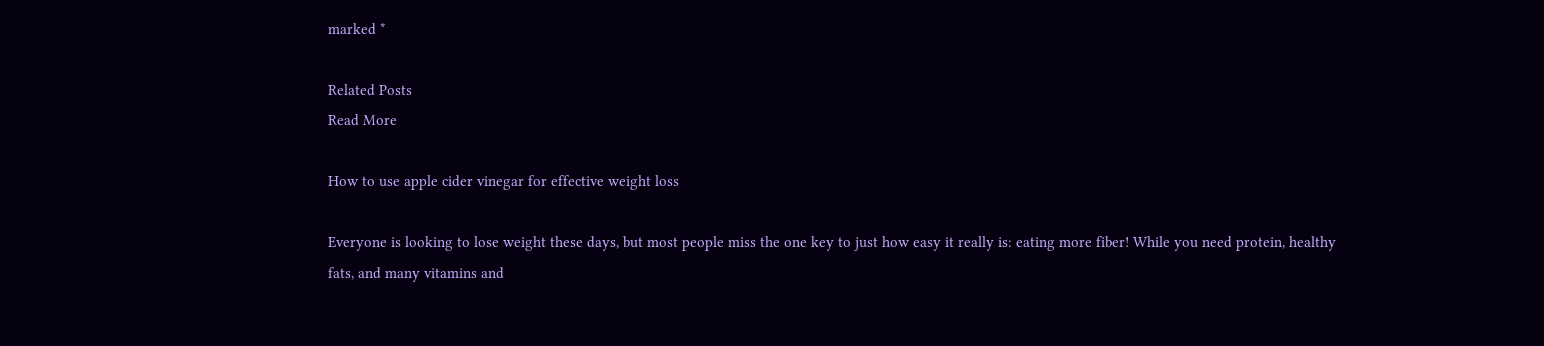marked *

Related Posts
Read More

How to use apple cider vinegar for effective weight loss

Everyone is looking to lose weight these days, but most people miss the one key to just how easy it really is: eating more fiber! While you need protein, healthy fats, and many vitamins and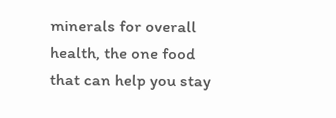minerals for overall health, the one food that can help you stay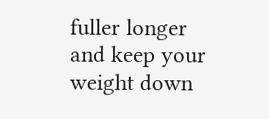fuller longer and keep your weight down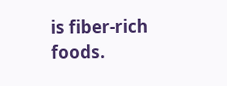is fiber-rich foods.